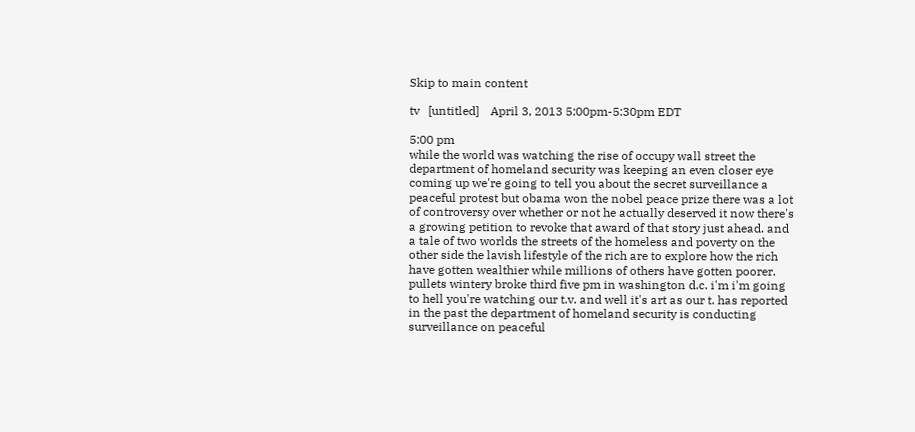Skip to main content

tv   [untitled]    April 3, 2013 5:00pm-5:30pm EDT

5:00 pm
while the world was watching the rise of occupy wall street the department of homeland security was keeping an even closer eye coming up we're going to tell you about the secret surveillance a peaceful protest but obama won the nobel peace prize there was a lot of controversy over whether or not he actually deserved it now there's a growing petition to revoke that award of that story just ahead. and a tale of two worlds the streets of the homeless and poverty on the other side the lavish lifestyle of the rich are to explore how the rich have gotten wealthier while millions of others have gotten poorer. pullets wintery broke third five pm in washington d.c. i'm i'm going to hell you're watching our t.v. and well it's art as our t. has reported in the past the department of homeland security is conducting surveillance on peaceful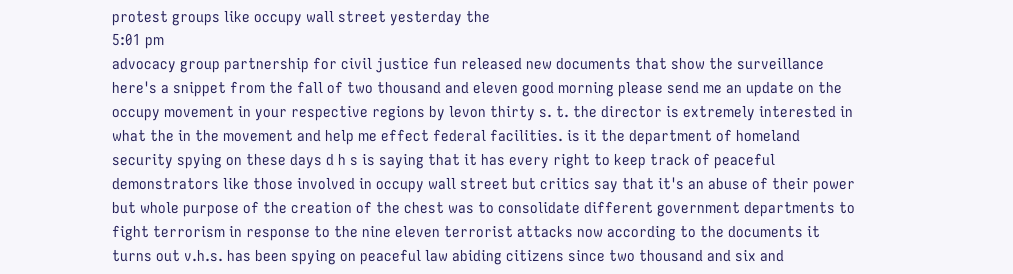protest groups like occupy wall street yesterday the
5:01 pm
advocacy group partnership for civil justice fun released new documents that show the surveillance here's a snippet from the fall of two thousand and eleven good morning please send me an update on the occupy movement in your respective regions by levon thirty s. t. the director is extremely interested in what the in the movement and help me effect federal facilities. is it the department of homeland security spying on these days d h s is saying that it has every right to keep track of peaceful demonstrators like those involved in occupy wall street but critics say that it's an abuse of their power but whole purpose of the creation of the chest was to consolidate different government departments to fight terrorism in response to the nine eleven terrorist attacks now according to the documents it turns out v.h.s. has been spying on peaceful law abiding citizens since two thousand and six and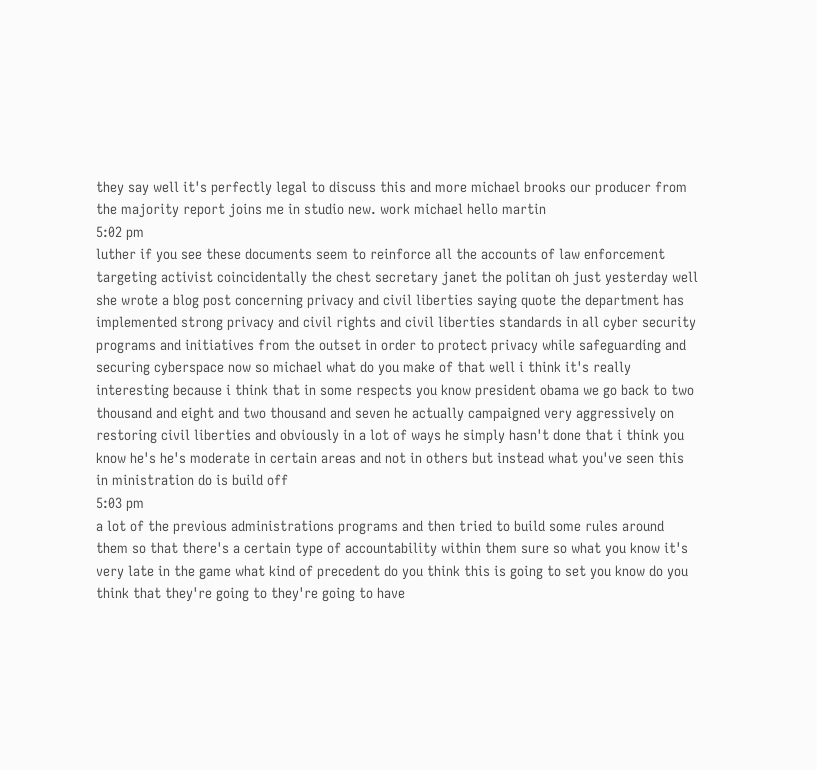they say well it's perfectly legal to discuss this and more michael brooks our producer from the majority report joins me in studio new. work michael hello martin
5:02 pm
luther if you see these documents seem to reinforce all the accounts of law enforcement targeting activist coincidentally the chest secretary janet the politan oh just yesterday well she wrote a blog post concerning privacy and civil liberties saying quote the department has implemented strong privacy and civil rights and civil liberties standards in all cyber security programs and initiatives from the outset in order to protect privacy while safeguarding and securing cyberspace now so michael what do you make of that well i think it's really interesting because i think that in some respects you know president obama we go back to two thousand and eight and two thousand and seven he actually campaigned very aggressively on restoring civil liberties and obviously in a lot of ways he simply hasn't done that i think you know he's he's moderate in certain areas and not in others but instead what you've seen this in ministration do is build off
5:03 pm
a lot of the previous administrations programs and then tried to build some rules around them so that there's a certain type of accountability within them sure so what you know it's very late in the game what kind of precedent do you think this is going to set you know do you think that they're going to they're going to have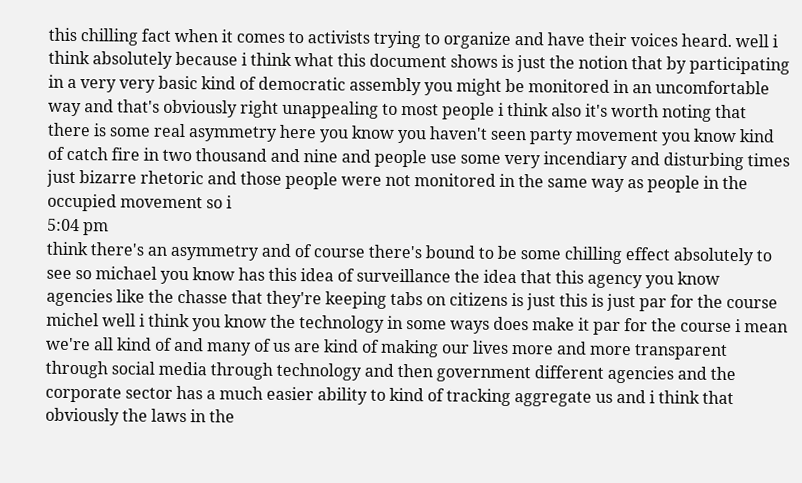this chilling fact when it comes to activists trying to organize and have their voices heard. well i think absolutely because i think what this document shows is just the notion that by participating in a very very basic kind of democratic assembly you might be monitored in an uncomfortable way and that's obviously right unappealing to most people i think also it's worth noting that there is some real asymmetry here you know you haven't seen party movement you know kind of catch fire in two thousand and nine and people use some very incendiary and disturbing times just bizarre rhetoric and those people were not monitored in the same way as people in the occupied movement so i
5:04 pm
think there's an asymmetry and of course there's bound to be some chilling effect absolutely to see so michael you know has this idea of surveillance the idea that this agency you know agencies like the chasse that they're keeping tabs on citizens is just this is just par for the course michel well i think you know the technology in some ways does make it par for the course i mean we're all kind of and many of us are kind of making our lives more and more transparent through social media through technology and then government different agencies and the corporate sector has a much easier ability to kind of tracking aggregate us and i think that obviously the laws in the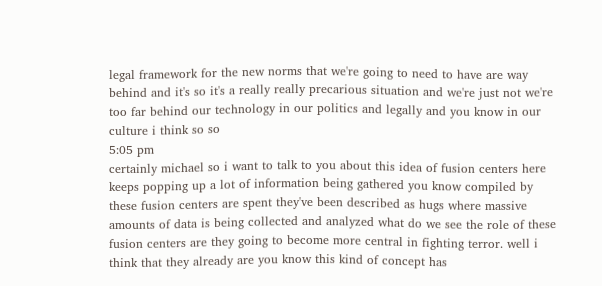legal framework for the new norms that we're going to need to have are way behind and it's so it's a really really precarious situation and we're just not we're too far behind our technology in our politics and legally and you know in our culture i think so so
5:05 pm
certainly michael so i want to talk to you about this idea of fusion centers here keeps popping up a lot of information being gathered you know compiled by these fusion centers are spent they've been described as hugs where massive amounts of data is being collected and analyzed what do we see the role of these fusion centers are they going to become more central in fighting terror. well i think that they already are you know this kind of concept has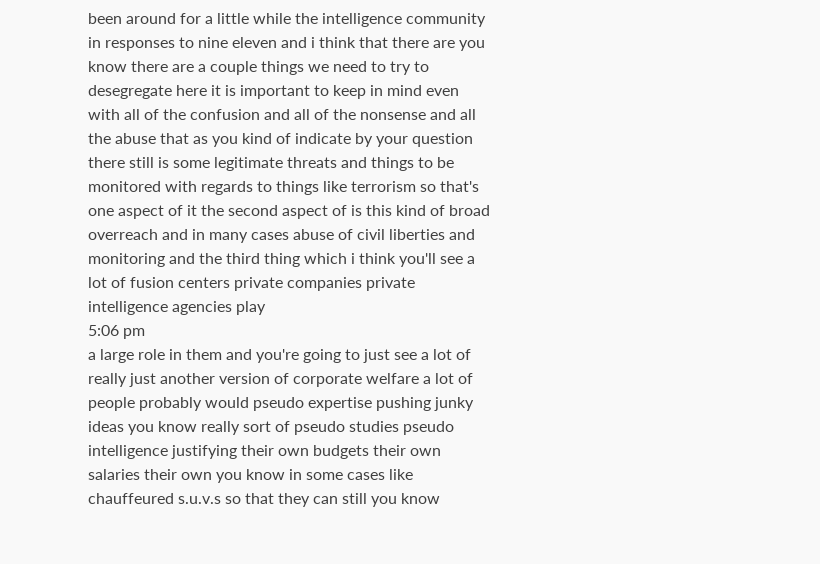been around for a little while the intelligence community in responses to nine eleven and i think that there are you know there are a couple things we need to try to desegregate here it is important to keep in mind even with all of the confusion and all of the nonsense and all the abuse that as you kind of indicate by your question there still is some legitimate threats and things to be monitored with regards to things like terrorism so that's one aspect of it the second aspect of is this kind of broad overreach and in many cases abuse of civil liberties and monitoring and the third thing which i think you'll see a lot of fusion centers private companies private intelligence agencies play
5:06 pm
a large role in them and you're going to just see a lot of really just another version of corporate welfare a lot of people probably would pseudo expertise pushing junky ideas you know really sort of pseudo studies pseudo intelligence justifying their own budgets their own salaries their own you know in some cases like chauffeured s.u.v.s so that they can still you know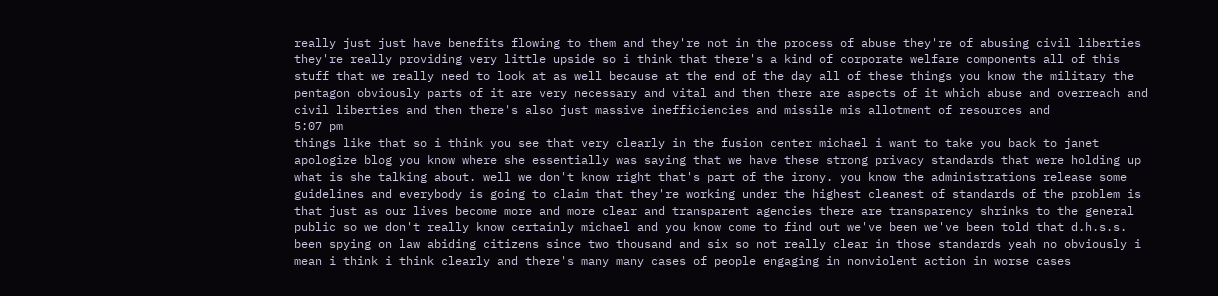really just just have benefits flowing to them and they're not in the process of abuse they're of abusing civil liberties they're really providing very little upside so i think that there's a kind of corporate welfare components all of this stuff that we really need to look at as well because at the end of the day all of these things you know the military the pentagon obviously parts of it are very necessary and vital and then there are aspects of it which abuse and overreach and civil liberties and then there's also just massive inefficiencies and missile mis allotment of resources and
5:07 pm
things like that so i think you see that very clearly in the fusion center michael i want to take you back to janet apologize blog you know where she essentially was saying that we have these strong privacy standards that were holding up what is she talking about. well we don't know right that's part of the irony. you know the administrations release some guidelines and everybody is going to claim that they're working under the highest cleanest of standards of the problem is that just as our lives become more and more clear and transparent agencies there are transparency shrinks to the general public so we don't really know certainly michael and you know come to find out we've been we've been told that d.h.s.s. been spying on law abiding citizens since two thousand and six so not really clear in those standards yeah no obviously i mean i think i think clearly and there's many many cases of people engaging in nonviolent action in worse cases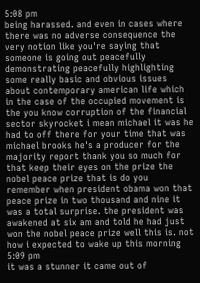5:08 pm
being harassed. and even in cases where there was no adverse consequence the very notion like you're saying that someone is going out peacefully demonstrating peacefully highlighting some really basic and obvious issues about contemporary american life which in the case of the occupied movement is the you know corruption of the financial sector skyrocket i mean michael it was he had to off there for your time that was michael brooks he's a producer for the majority report thank you so much for that keep their eyes on the prize the nobel peace prize that is do you remember when president obama won that peace prize in two thousand and nine it was a total surprise. the president was awakened at six am and told he had just won the nobel peace prize well this is. not how i expected to wake up this morning
5:09 pm
it was a stunner it came out of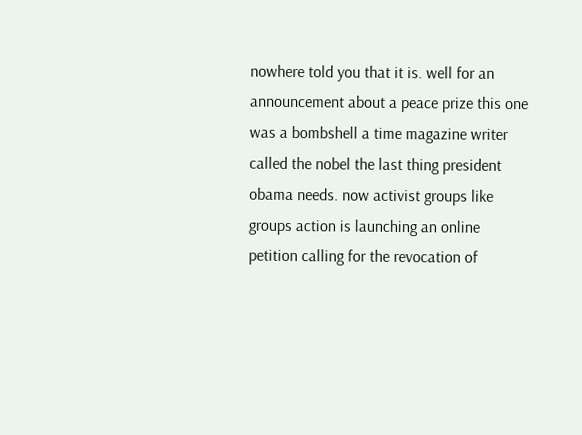nowhere told you that it is. well for an announcement about a peace prize this one was a bombshell a time magazine writer called the nobel the last thing president obama needs. now activist groups like groups action is launching an online petition calling for the revocation of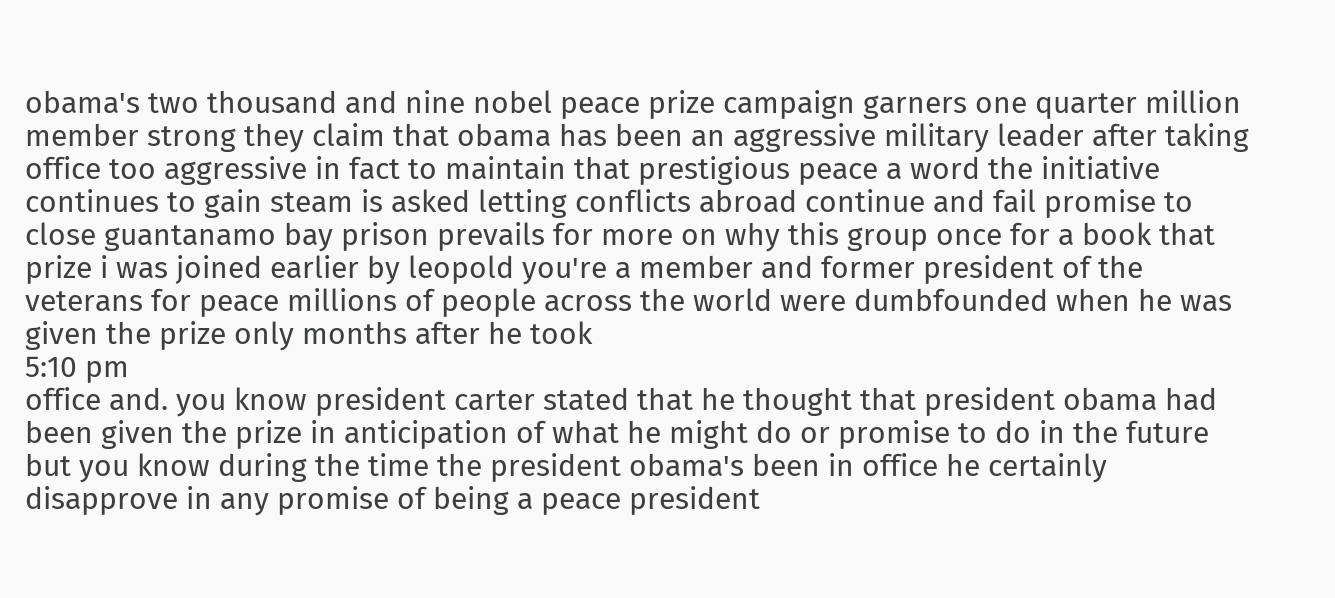obama's two thousand and nine nobel peace prize campaign garners one quarter million member strong they claim that obama has been an aggressive military leader after taking office too aggressive in fact to maintain that prestigious peace a word the initiative continues to gain steam is asked letting conflicts abroad continue and fail promise to close guantanamo bay prison prevails for more on why this group once for a book that prize i was joined earlier by leopold you're a member and former president of the veterans for peace millions of people across the world were dumbfounded when he was given the prize only months after he took
5:10 pm
office and. you know president carter stated that he thought that president obama had been given the prize in anticipation of what he might do or promise to do in the future but you know during the time the president obama's been in office he certainly disapprove in any promise of being a peace president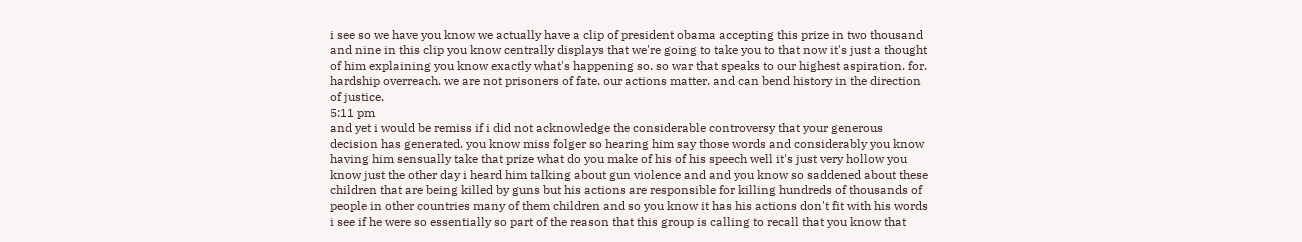i see so we have you know we actually have a clip of president obama accepting this prize in two thousand and nine in this clip you know centrally displays that we're going to take you to that now it's just a thought of him explaining you know exactly what's happening so. so war that speaks to our highest aspiration. for. hardship overreach. we are not prisoners of fate. our actions matter. and can bend history in the direction of justice.
5:11 pm
and yet i would be remiss if i did not acknowledge the considerable controversy that your generous decision has generated. you know miss folger so hearing him say those words and considerably you know having him sensually take that prize what do you make of his of his speech well it's just very hollow you know just the other day i heard him talking about gun violence and and you know so saddened about these children that are being killed by guns but his actions are responsible for killing hundreds of thousands of people in other countries many of them children and so you know it has his actions don't fit with his words i see if he were so essentially so part of the reason that this group is calling to recall that you know that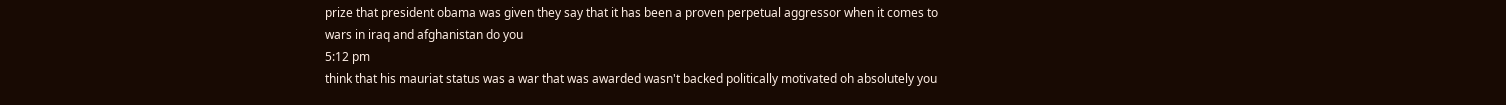prize that president obama was given they say that it has been a proven perpetual aggressor when it comes to wars in iraq and afghanistan do you
5:12 pm
think that his mauriat status was a war that was awarded wasn't backed politically motivated oh absolutely you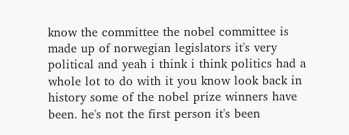know the committee the nobel committee is made up of norwegian legislators it's very political and yeah i think i think politics had a whole lot to do with it you know look back in history some of the nobel prize winners have been. he's not the first person it's been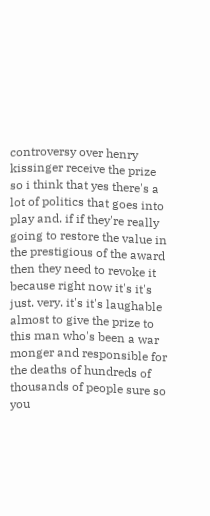controversy over henry kissinger receive the prize so i think that yes there's a lot of politics that goes into play and. if if they're really going to restore the value in the prestigious of the award then they need to revoke it because right now it's it's just. very. it's it's laughable almost to give the prize to this man who's been a war monger and responsible for the deaths of hundreds of thousands of people sure so you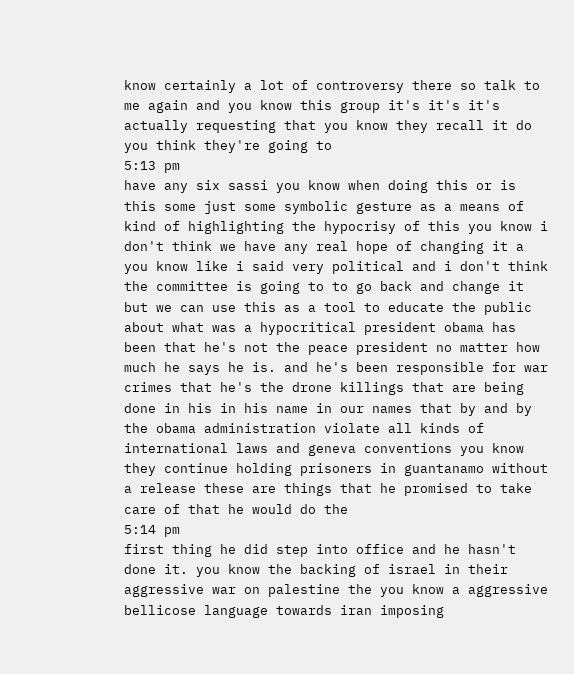know certainly a lot of controversy there so talk to me again and you know this group it's it's it's actually requesting that you know they recall it do you think they're going to
5:13 pm
have any six sassi you know when doing this or is this some just some symbolic gesture as a means of kind of highlighting the hypocrisy of this you know i don't think we have any real hope of changing it a you know like i said very political and i don't think the committee is going to to go back and change it but we can use this as a tool to educate the public about what was a hypocritical president obama has been that he's not the peace president no matter how much he says he is. and he's been responsible for war crimes that he's the drone killings that are being done in his in his name in our names that by and by the obama administration violate all kinds of international laws and geneva conventions you know they continue holding prisoners in guantanamo without a release these are things that he promised to take care of that he would do the
5:14 pm
first thing he did step into office and he hasn't done it. you know the backing of israel in their aggressive war on palestine the you know a aggressive bellicose language towards iran imposing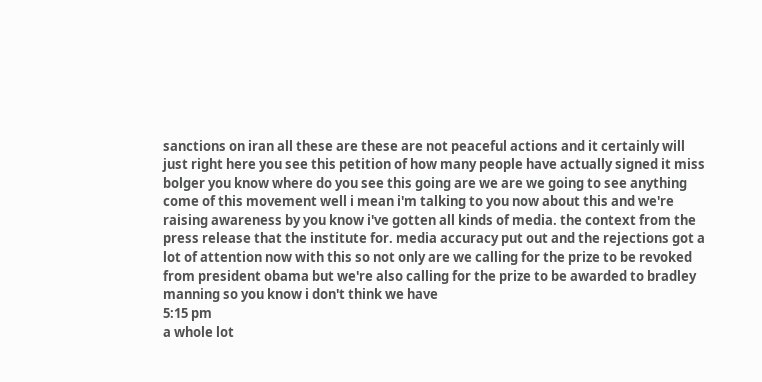sanctions on iran all these are these are not peaceful actions and it certainly will just right here you see this petition of how many people have actually signed it miss bolger you know where do you see this going are we are we going to see anything come of this movement well i mean i'm talking to you now about this and we're raising awareness by you know i've gotten all kinds of media. the context from the press release that the institute for. media accuracy put out and the rejections got a lot of attention now with this so not only are we calling for the prize to be revoked from president obama but we're also calling for the prize to be awarded to bradley manning so you know i don't think we have
5:15 pm
a whole lot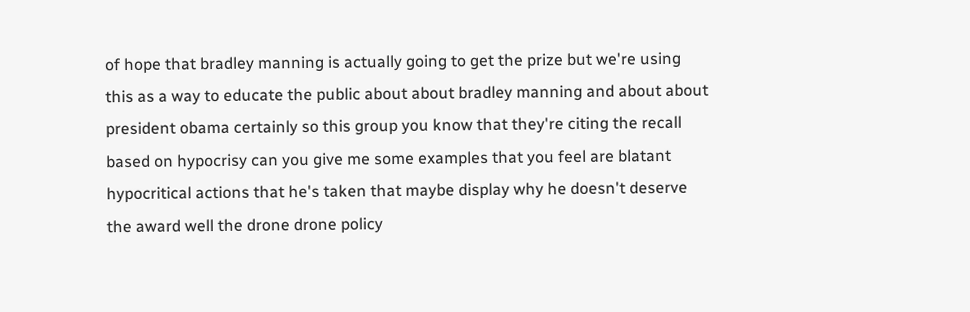of hope that bradley manning is actually going to get the prize but we're using this as a way to educate the public about about bradley manning and about about president obama certainly so this group you know that they're citing the recall based on hypocrisy can you give me some examples that you feel are blatant hypocritical actions that he's taken that maybe display why he doesn't deserve the award well the drone drone policy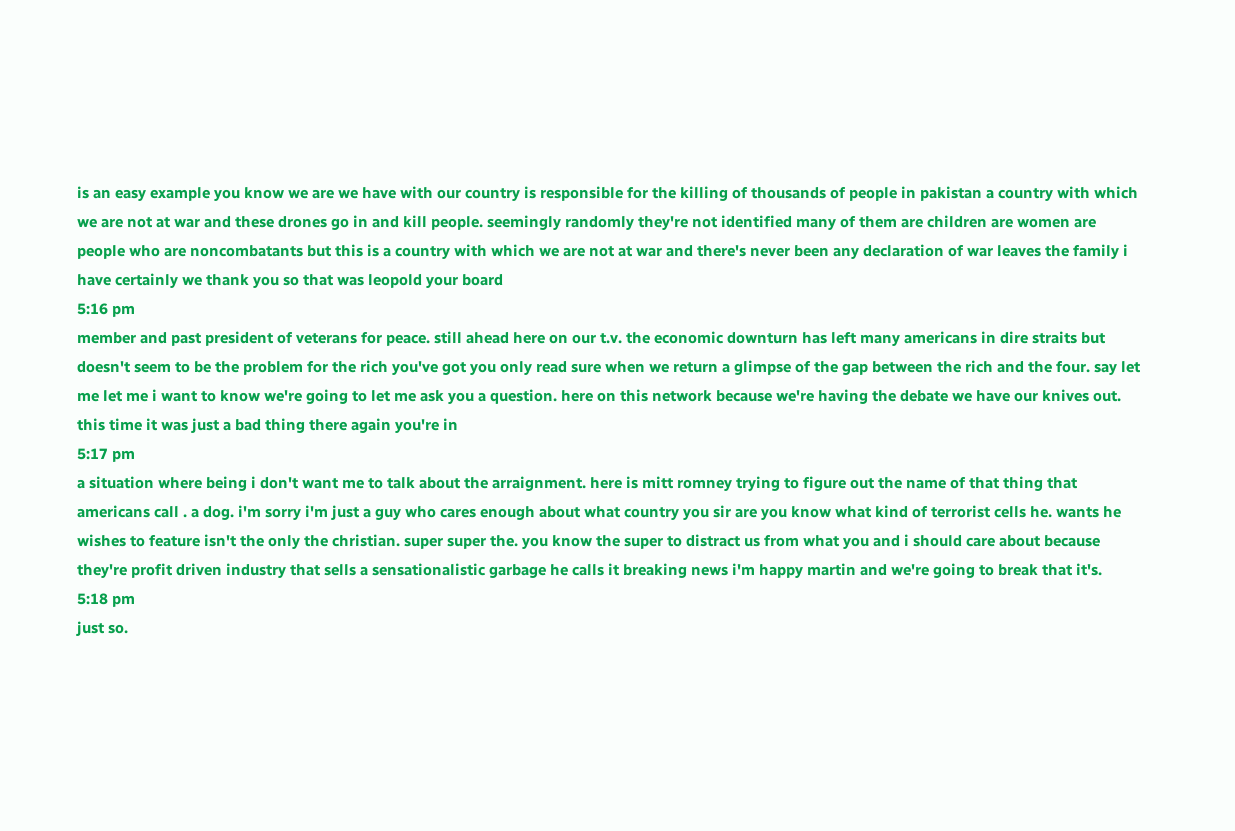is an easy example you know we are we have with our country is responsible for the killing of thousands of people in pakistan a country with which we are not at war and these drones go in and kill people. seemingly randomly they're not identified many of them are children are women are people who are noncombatants but this is a country with which we are not at war and there's never been any declaration of war leaves the family i have certainly we thank you so that was leopold your board
5:16 pm
member and past president of veterans for peace. still ahead here on our t.v. the economic downturn has left many americans in dire straits but doesn't seem to be the problem for the rich you've got you only read sure when we return a glimpse of the gap between the rich and the four. say let me let me i want to know we're going to let me ask you a question. here on this network because we're having the debate we have our knives out. this time it was just a bad thing there again you're in
5:17 pm
a situation where being i don't want me to talk about the arraignment. here is mitt romney trying to figure out the name of that thing that americans call . a dog. i'm sorry i'm just a guy who cares enough about what country you sir are you know what kind of terrorist cells he. wants he wishes to feature isn't the only the christian. super super the. you know the super to distract us from what you and i should care about because they're profit driven industry that sells a sensationalistic garbage he calls it breaking news i'm happy martin and we're going to break that it's.
5:18 pm
just so.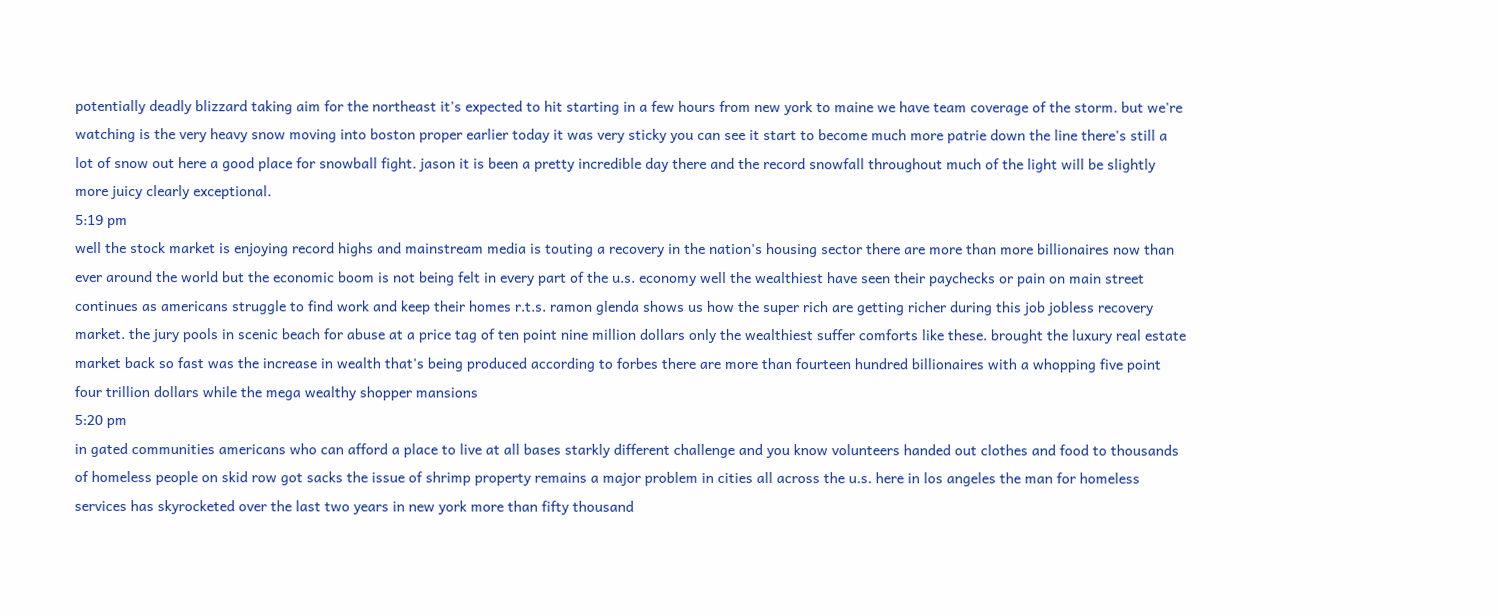potentially deadly blizzard taking aim for the northeast it's expected to hit starting in a few hours from new york to maine we have team coverage of the storm. but we're watching is the very heavy snow moving into boston proper earlier today it was very sticky you can see it start to become much more patrie down the line there's still a lot of snow out here a good place for snowball fight. jason it is been a pretty incredible day there and the record snowfall throughout much of the light will be slightly more juicy clearly exceptional.
5:19 pm
well the stock market is enjoying record highs and mainstream media is touting a recovery in the nation's housing sector there are more than more billionaires now than ever around the world but the economic boom is not being felt in every part of the u.s. economy well the wealthiest have seen their paychecks or pain on main street continues as americans struggle to find work and keep their homes r.t.s. ramon glenda shows us how the super rich are getting richer during this job jobless recovery market. the jury pools in scenic beach for abuse at a price tag of ten point nine million dollars only the wealthiest suffer comforts like these. brought the luxury real estate market back so fast was the increase in wealth that's being produced according to forbes there are more than fourteen hundred billionaires with a whopping five point four trillion dollars while the mega wealthy shopper mansions
5:20 pm
in gated communities americans who can afford a place to live at all bases starkly different challenge and you know volunteers handed out clothes and food to thousands of homeless people on skid row got sacks the issue of shrimp property remains a major problem in cities all across the u.s. here in los angeles the man for homeless services has skyrocketed over the last two years in new york more than fifty thousand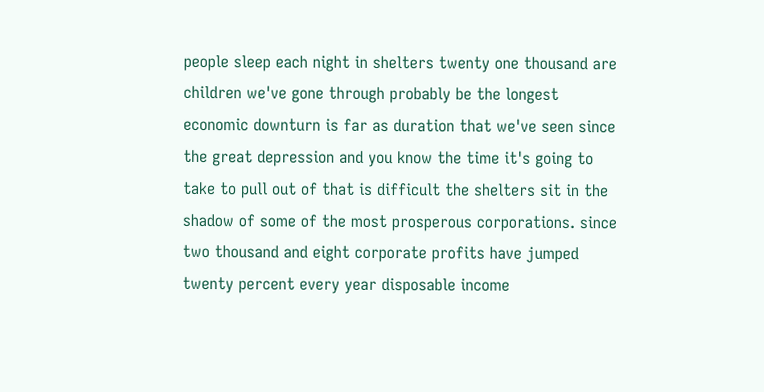people sleep each night in shelters twenty one thousand are children we've gone through probably be the longest economic downturn is far as duration that we've seen since the great depression and you know the time it's going to take to pull out of that is difficult the shelters sit in the shadow of some of the most prosperous corporations. since two thousand and eight corporate profits have jumped twenty percent every year disposable income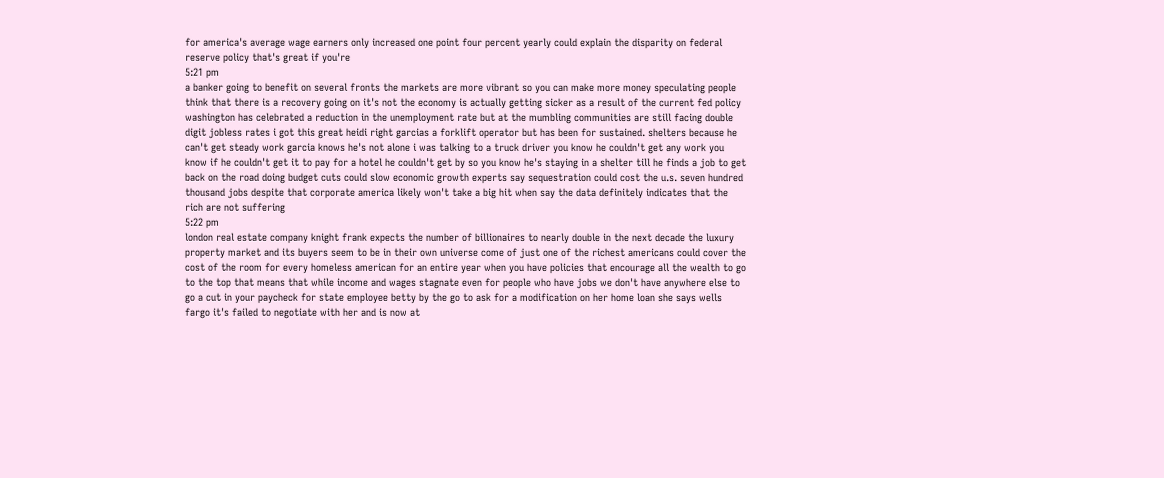for america's average wage earners only increased one point four percent yearly could explain the disparity on federal reserve policy that's great if you're
5:21 pm
a banker going to benefit on several fronts the markets are more vibrant so you can make more money speculating people think that there is a recovery going on it's not the economy is actually getting sicker as a result of the current fed policy washington has celebrated a reduction in the unemployment rate but at the mumbling communities are still facing double digit jobless rates i got this great heidi right garcias a forklift operator but has been for sustained. shelters because he can't get steady work garcia knows he's not alone i was talking to a truck driver you know he couldn't get any work you know if he couldn't get it to pay for a hotel he couldn't get by so you know he's staying in a shelter till he finds a job to get back on the road doing budget cuts could slow economic growth experts say sequestration could cost the u.s. seven hundred thousand jobs despite that corporate america likely won't take a big hit when say the data definitely indicates that the rich are not suffering
5:22 pm
london real estate company knight frank expects the number of billionaires to nearly double in the next decade the luxury property market and its buyers seem to be in their own universe come of just one of the richest americans could cover the cost of the room for every homeless american for an entire year when you have policies that encourage all the wealth to go to the top that means that while income and wages stagnate even for people who have jobs we don't have anywhere else to go a cut in your paycheck for state employee betty by the go to ask for a modification on her home loan she says wells fargo it's failed to negotiate with her and is now at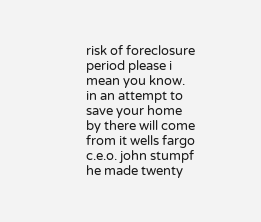risk of foreclosure period please i mean you know. in an attempt to save your home by there will come from it wells fargo c.e.o. john stumpf he made twenty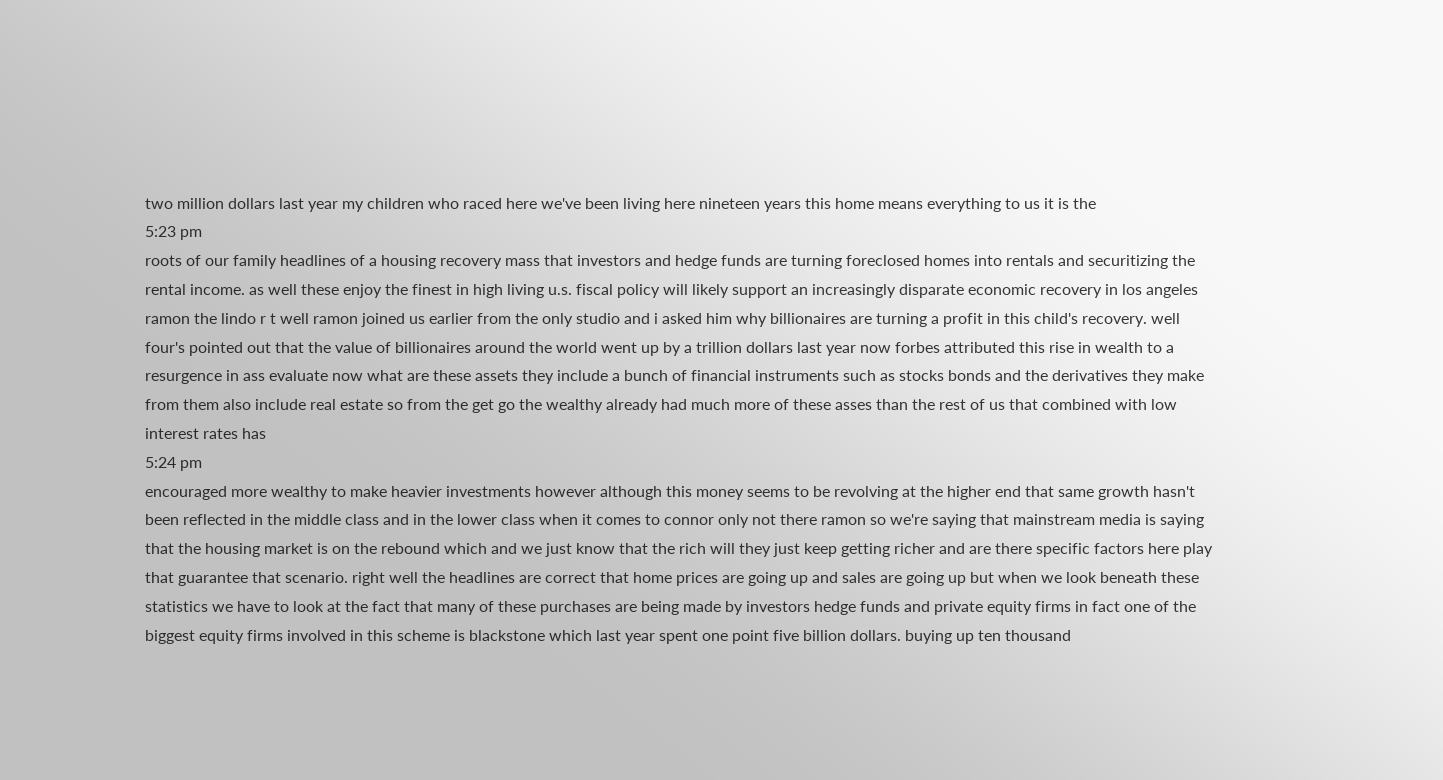two million dollars last year my children who raced here we've been living here nineteen years this home means everything to us it is the
5:23 pm
roots of our family headlines of a housing recovery mass that investors and hedge funds are turning foreclosed homes into rentals and securitizing the rental income. as well these enjoy the finest in high living u.s. fiscal policy will likely support an increasingly disparate economic recovery in los angeles ramon the lindo r t well ramon joined us earlier from the only studio and i asked him why billionaires are turning a profit in this child's recovery. well four's pointed out that the value of billionaires around the world went up by a trillion dollars last year now forbes attributed this rise in wealth to a resurgence in ass evaluate now what are these assets they include a bunch of financial instruments such as stocks bonds and the derivatives they make from them also include real estate so from the get go the wealthy already had much more of these asses than the rest of us that combined with low interest rates has
5:24 pm
encouraged more wealthy to make heavier investments however although this money seems to be revolving at the higher end that same growth hasn't been reflected in the middle class and in the lower class when it comes to connor only not there ramon so we're saying that mainstream media is saying that the housing market is on the rebound which and we just know that the rich will they just keep getting richer and are there specific factors here play that guarantee that scenario. right well the headlines are correct that home prices are going up and sales are going up but when we look beneath these statistics we have to look at the fact that many of these purchases are being made by investors hedge funds and private equity firms in fact one of the biggest equity firms involved in this scheme is blackstone which last year spent one point five billion dollars. buying up ten thousand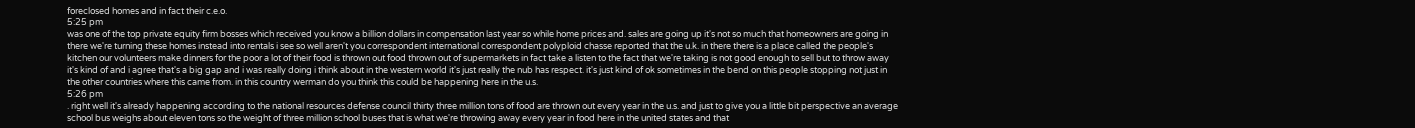foreclosed homes and in fact their c.e.o.
5:25 pm
was one of the top private equity firm bosses which received you know a billion dollars in compensation last year so while home prices and. sales are going up it's not so much that homeowners are going in there we're turning these homes instead into rentals i see so well aren't you correspondent international correspondent polyploid chasse reported that the u.k. in there there is a place called the people's kitchen our volunteers make dinners for the poor a lot of their food is thrown out food thrown out of supermarkets in fact take a listen to the fact that we're taking is not good enough to sell but to throw away it's kind of and i agree that's a big gap and i was really doing i think about in the western world it's just really the nub has respect. it's just kind of ok sometimes in the bend on this people stopping not just in the other countries where this came from. in this country werman do you think this could be happening here in the u.s.
5:26 pm
. right well it's already happening according to the national resources defense council thirty three million tons of food are thrown out every year in the u.s. and just to give you a little bit perspective an average school bus weighs about eleven tons so the weight of three million school buses that is what we're throwing away every year in food here in the united states and that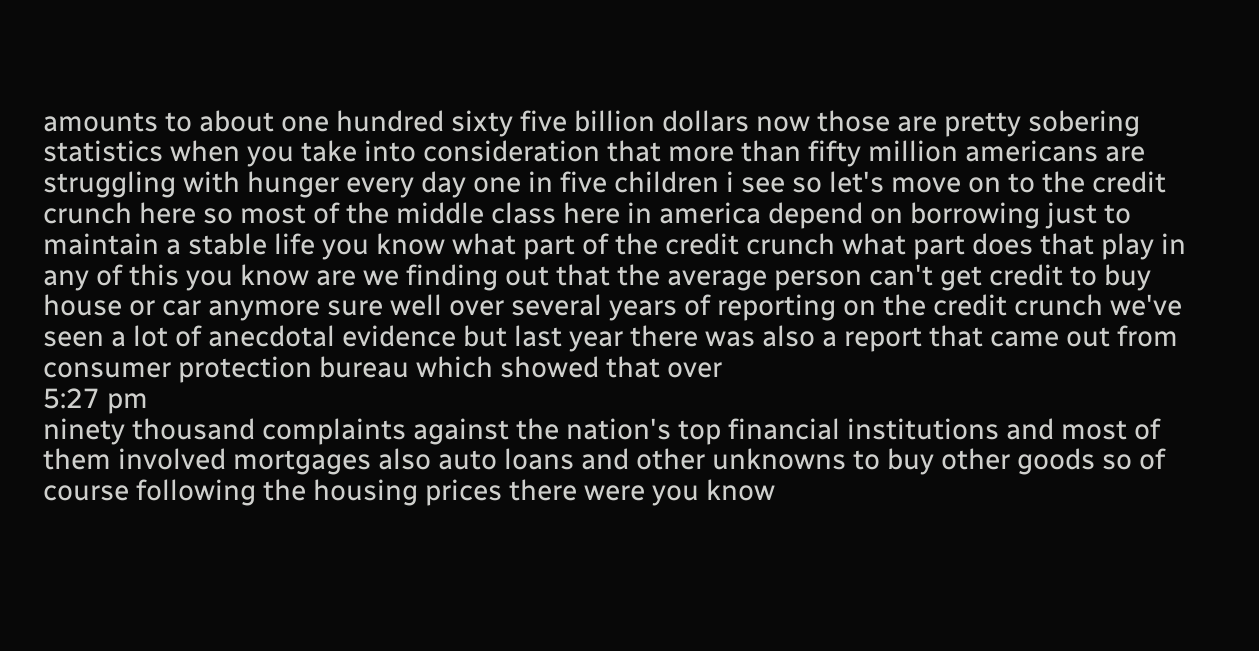amounts to about one hundred sixty five billion dollars now those are pretty sobering statistics when you take into consideration that more than fifty million americans are struggling with hunger every day one in five children i see so let's move on to the credit crunch here so most of the middle class here in america depend on borrowing just to maintain a stable life you know what part of the credit crunch what part does that play in any of this you know are we finding out that the average person can't get credit to buy house or car anymore sure well over several years of reporting on the credit crunch we've seen a lot of anecdotal evidence but last year there was also a report that came out from consumer protection bureau which showed that over
5:27 pm
ninety thousand complaints against the nation's top financial institutions and most of them involved mortgages also auto loans and other unknowns to buy other goods so of course following the housing prices there were you know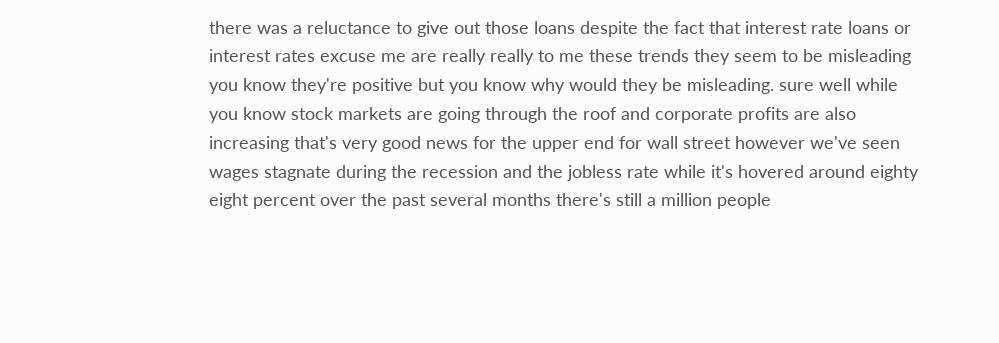there was a reluctance to give out those loans despite the fact that interest rate loans or interest rates excuse me are really really to me these trends they seem to be misleading you know they're positive but you know why would they be misleading. sure well while you know stock markets are going through the roof and corporate profits are also increasing that's very good news for the upper end for wall street however we've seen wages stagnate during the recession and the jobless rate while it's hovered around eighty eight percent over the past several months there's still a million people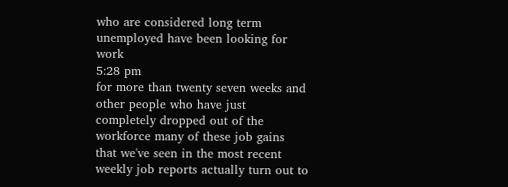who are considered long term unemployed have been looking for work
5:28 pm
for more than twenty seven weeks and other people who have just completely dropped out of the workforce many of these job gains that we've seen in the most recent weekly job reports actually turn out to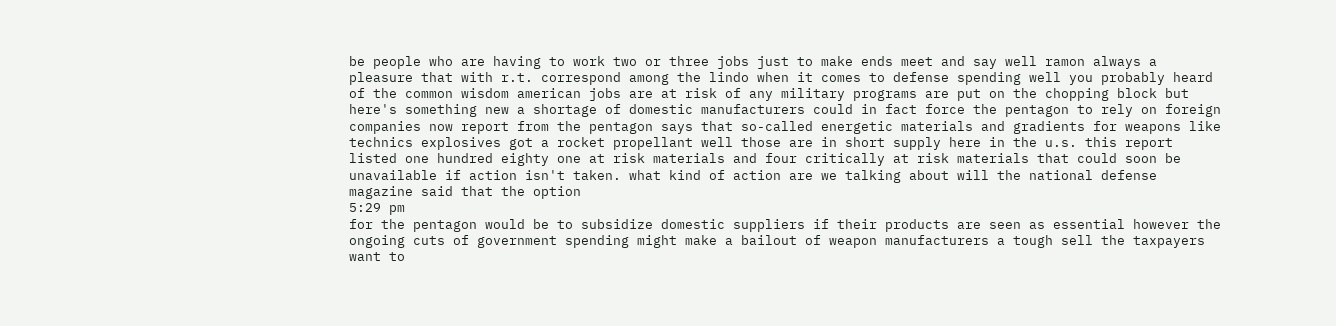be people who are having to work two or three jobs just to make ends meet and say well ramon always a pleasure that with r.t. correspond among the lindo when it comes to defense spending well you probably heard of the common wisdom american jobs are at risk of any military programs are put on the chopping block but here's something new a shortage of domestic manufacturers could in fact force the pentagon to rely on foreign companies now report from the pentagon says that so-called energetic materials and gradients for weapons like technics explosives got a rocket propellant well those are in short supply here in the u.s. this report listed one hundred eighty one at risk materials and four critically at risk materials that could soon be unavailable if action isn't taken. what kind of action are we talking about will the national defense magazine said that the option
5:29 pm
for the pentagon would be to subsidize domestic suppliers if their products are seen as essential however the ongoing cuts of government spending might make a bailout of weapon manufacturers a tough sell the taxpayers want to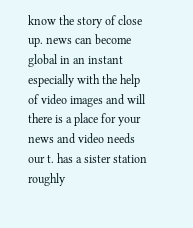know the story of close up. news can become global in an instant especially with the help of video images and will there is a place for your news and video needs our t. has a sister station roughly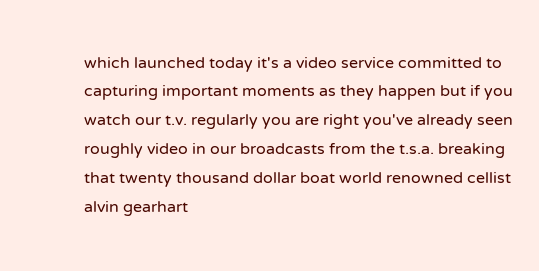which launched today it's a video service committed to capturing important moments as they happen but if you watch our t.v. regularly you are right you've already seen roughly video in our broadcasts from the t.s.a. breaking that twenty thousand dollar boat world renowned cellist alvin gearhart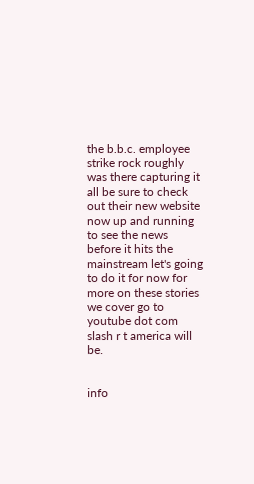the b.b.c. employee strike rock roughly was there capturing it all be sure to check out their new website now up and running to see the news before it hits the mainstream let's going to do it for now for more on these stories we cover go to youtube dot com slash r t america will be.


info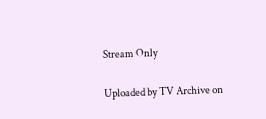Stream Only

Uploaded by TV Archive on